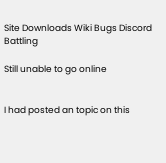Site Downloads Wiki Bugs Discord Battling

Still unable to go online


I had posted an topic on this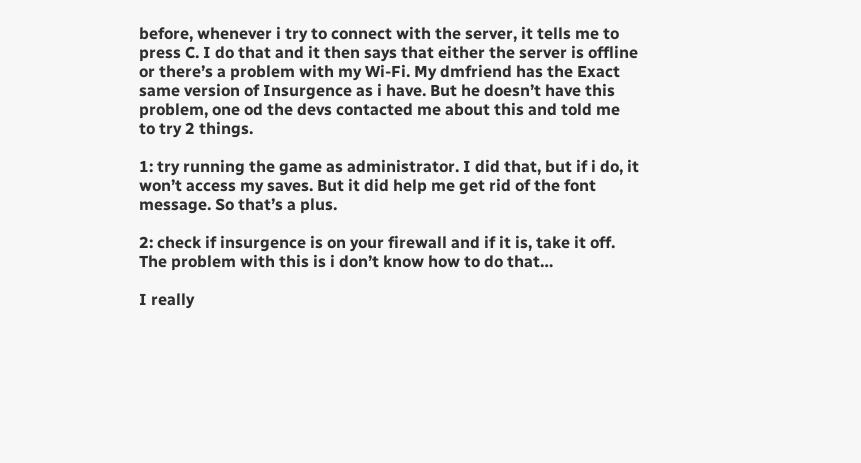before, whenever i try to connect with the server, it tells me to press C. I do that and it then says that either the server is offline or there’s a problem with my Wi-Fi. My dmfriend has the Exact same version of Insurgence as i have. But he doesn’t have this problem, one od the devs contacted me about this and told me to try 2 things.

1: try running the game as administrator. I did that, but if i do, it won’t access my saves. But it did help me get rid of the font message. So that’s a plus.

2: check if insurgence is on your firewall and if it is, take it off. The problem with this is i don’t know how to do that…

I really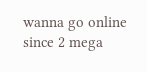wanna go online since 2 mega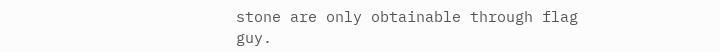stone are only obtainable through flag guy.